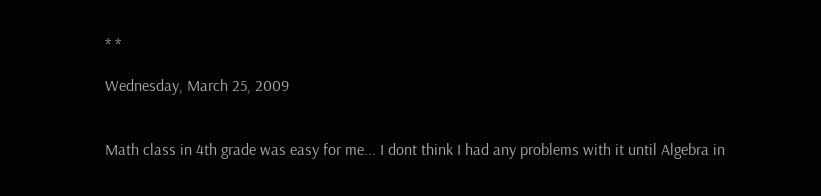* *

Wednesday, March 25, 2009


Math class in 4th grade was easy for me... I dont think I had any problems with it until Algebra in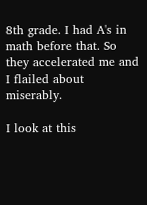8th grade. I had A's in math before that. So they accelerated me and I flailed about miserably.

I look at this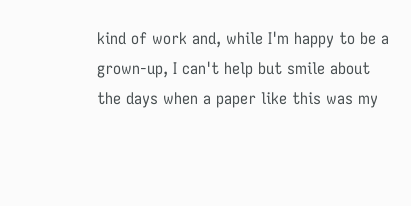kind of work and, while I'm happy to be a grown-up, I can't help but smile about the days when a paper like this was my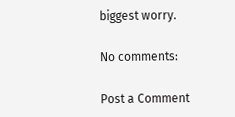biggest worry.

No comments:

Post a Comment